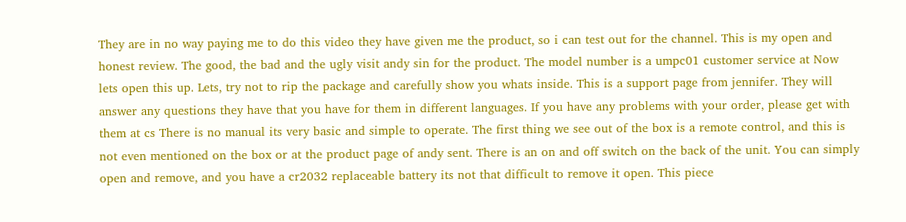They are in no way paying me to do this video they have given me the product, so i can test out for the channel. This is my open and honest review. The good, the bad and the ugly visit andy sin for the product. The model number is a umpc01 customer service at Now lets open this up. Lets, try not to rip the package and carefully show you whats inside. This is a support page from jennifer. They will answer any questions they have that you have for them in different languages. If you have any problems with your order, please get with them at cs There is no manual its very basic and simple to operate. The first thing we see out of the box is a remote control, and this is not even mentioned on the box or at the product page of andy sent. There is an on and off switch on the back of the unit. You can simply open and remove, and you have a cr2032 replaceable battery its not that difficult to remove it open. This piece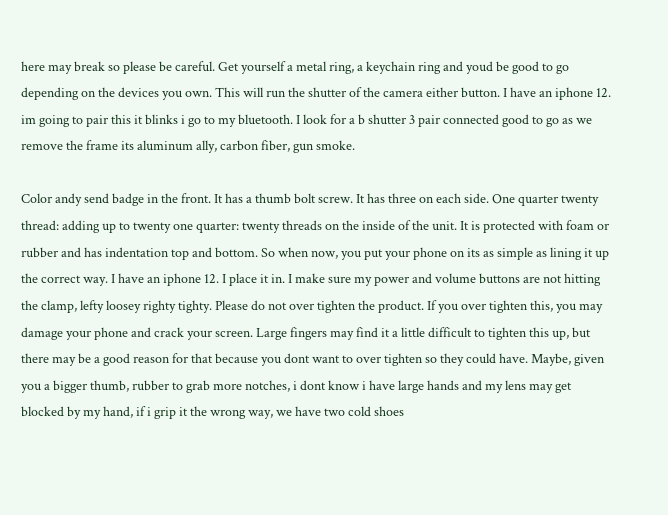here may break so please be careful. Get yourself a metal ring, a keychain ring and youd be good to go depending on the devices you own. This will run the shutter of the camera either button. I have an iphone 12. im going to pair this it blinks i go to my bluetooth. I look for a b shutter 3 pair connected good to go as we remove the frame its aluminum ally, carbon fiber, gun smoke.

Color andy send badge in the front. It has a thumb bolt screw. It has three on each side. One quarter twenty thread: adding up to twenty one quarter: twenty threads on the inside of the unit. It is protected with foam or rubber and has indentation top and bottom. So when now, you put your phone on its as simple as lining it up the correct way. I have an iphone 12. I place it in. I make sure my power and volume buttons are not hitting the clamp, lefty loosey righty tighty. Please do not over tighten the product. If you over tighten this, you may damage your phone and crack your screen. Large fingers may find it a little difficult to tighten this up, but there may be a good reason for that because you dont want to over tighten so they could have. Maybe, given you a bigger thumb, rubber to grab more notches, i dont know i have large hands and my lens may get blocked by my hand, if i grip it the wrong way, we have two cold shoes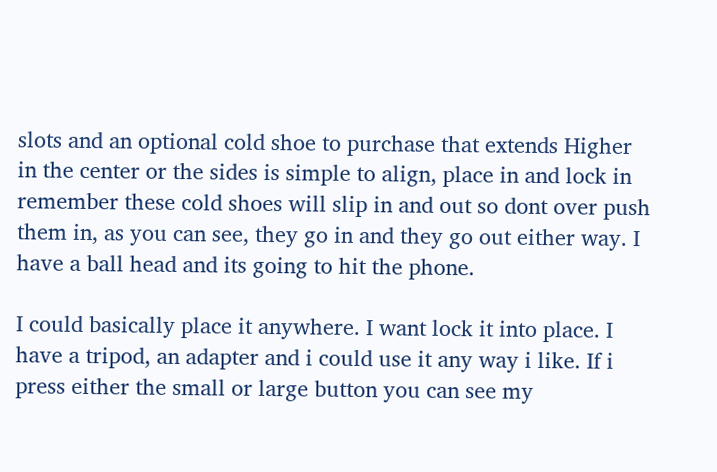slots and an optional cold shoe to purchase that extends Higher in the center or the sides is simple to align, place in and lock in remember these cold shoes will slip in and out so dont over push them in, as you can see, they go in and they go out either way. I have a ball head and its going to hit the phone.

I could basically place it anywhere. I want lock it into place. I have a tripod, an adapter and i could use it any way i like. If i press either the small or large button you can see my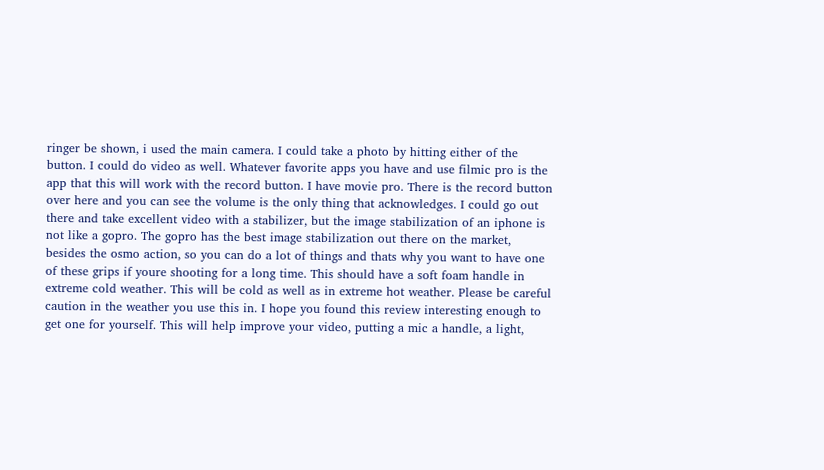ringer be shown, i used the main camera. I could take a photo by hitting either of the button. I could do video as well. Whatever favorite apps you have and use filmic pro is the app that this will work with the record button. I have movie pro. There is the record button over here and you can see the volume is the only thing that acknowledges. I could go out there and take excellent video with a stabilizer, but the image stabilization of an iphone is not like a gopro. The gopro has the best image stabilization out there on the market, besides the osmo action, so you can do a lot of things and thats why you want to have one of these grips if youre shooting for a long time. This should have a soft foam handle in extreme cold weather. This will be cold as well as in extreme hot weather. Please be careful caution in the weather you use this in. I hope you found this review interesting enough to get one for yourself. This will help improve your video, putting a mic a handle, a light,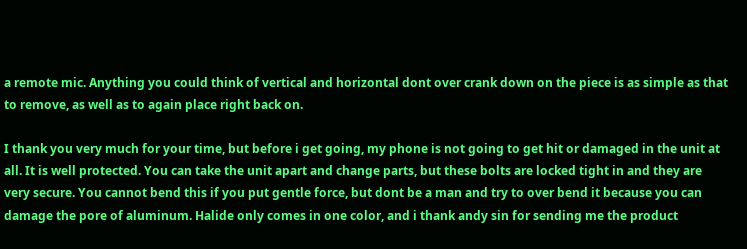a remote mic. Anything you could think of vertical and horizontal dont over crank down on the piece is as simple as that to remove, as well as to again place right back on.

I thank you very much for your time, but before i get going, my phone is not going to get hit or damaged in the unit at all. It is well protected. You can take the unit apart and change parts, but these bolts are locked tight in and they are very secure. You cannot bend this if you put gentle force, but dont be a man and try to over bend it because you can damage the pore of aluminum. Halide only comes in one color, and i thank andy sin for sending me the product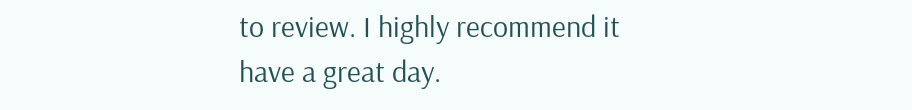to review. I highly recommend it have a great day.